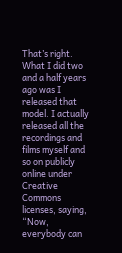That’s right. What I did two and a half years ago was I released that model. I actually released all the recordings and films myself and so on publicly online under Creative Commons licenses, saying, “Now, everybody can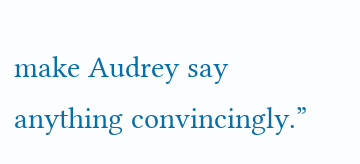make Audrey say anything convincingly.”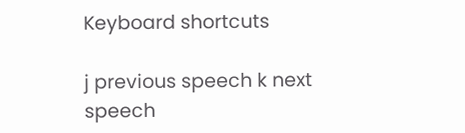Keyboard shortcuts

j previous speech k next speech